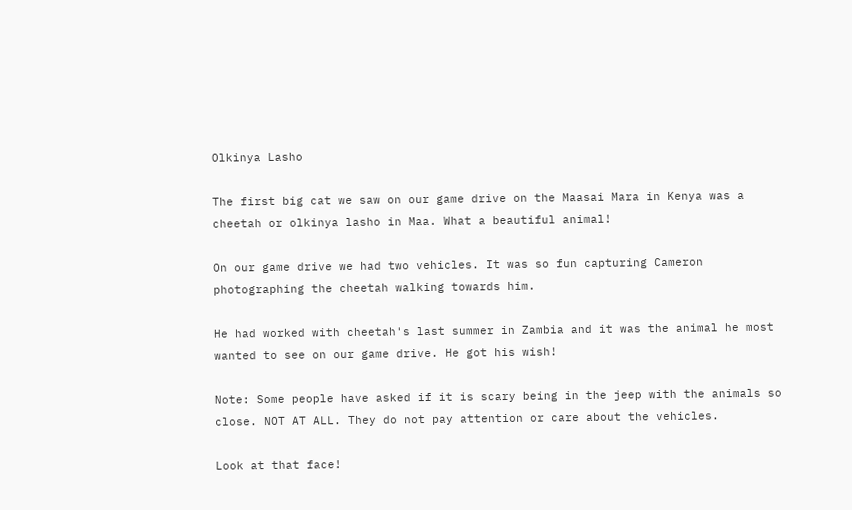Olkinya Lasho

The first big cat we saw on our game drive on the Maasai Mara in Kenya was a cheetah or olkinya lasho in Maa. What a beautiful animal!

On our game drive we had two vehicles. It was so fun capturing Cameron photographing the cheetah walking towards him.

He had worked with cheetah's last summer in Zambia and it was the animal he most wanted to see on our game drive. He got his wish!

Note: Some people have asked if it is scary being in the jeep with the animals so close. NOT AT ALL. They do not pay attention or care about the vehicles.

Look at that face!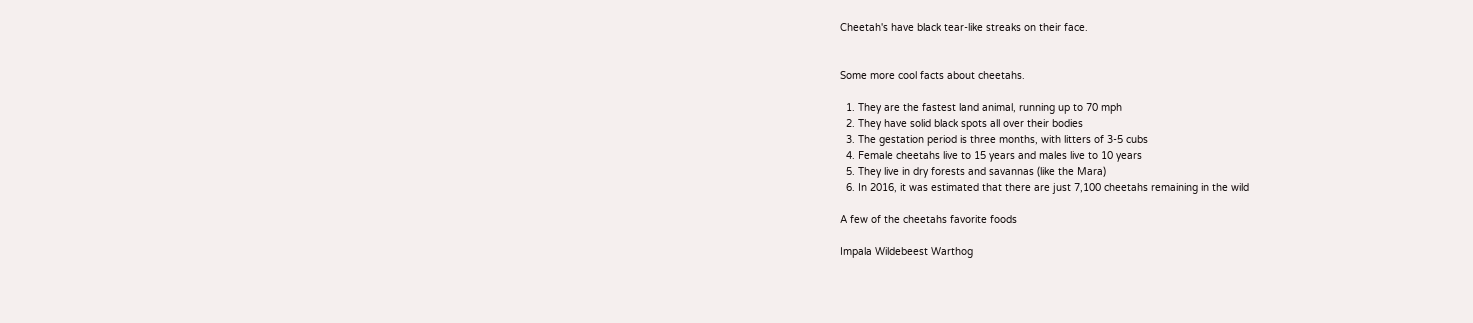Cheetah's have black tear-like streaks on their face.


Some more cool facts about cheetahs.

  1. They are the fastest land animal, running up to 70 mph
  2. They have solid black spots all over their bodies
  3. The gestation period is three months, with litters of 3-5 cubs
  4. Female cheetahs live to 15 years and males live to 10 years
  5. They live in dry forests and savannas (like the Mara)
  6. In 2016, it was estimated that there are just 7,100 cheetahs remaining in the wild

A few of the cheetahs favorite foods

Impala Wildebeest Warthog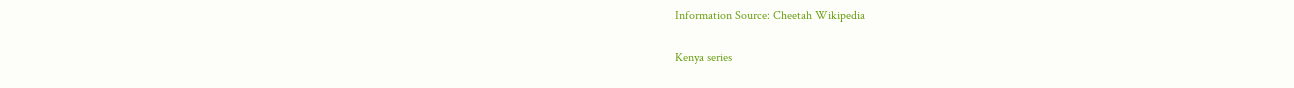Information Source: Cheetah Wikipedia

Kenya series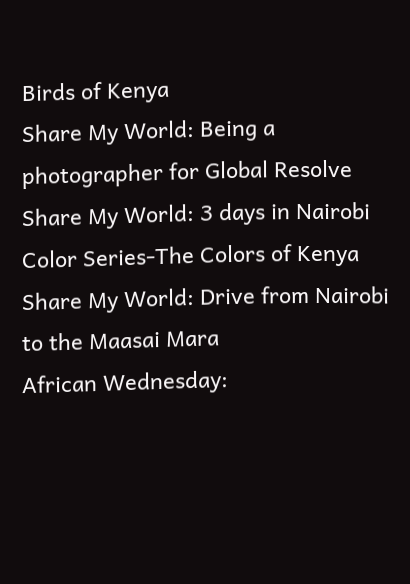Birds of Kenya
Share My World: Being a photographer for Global Resolve
Share My World: 3 days in Nairobi
Color Series-The Colors of Kenya
Share My World: Drive from Nairobi to the Maasai Mara
African Wednesday: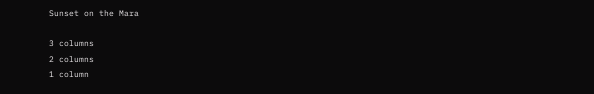Sunset on the Mara

3 columns
2 columns
1 column